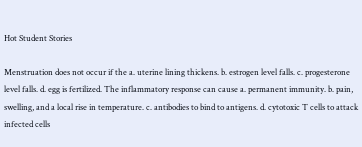Hot Student Stories

Menstruation does not occur if the a. uterine lining thickens. b. estrogen level falls. c. progesterone level falls. d. egg is fertilized. The inflammatory response can cause a. permanent immunity. b. pain, swelling, and a local rise in temperature. c. antibodies to bind to antigens. d. cytotoxic T cells to attack infected cells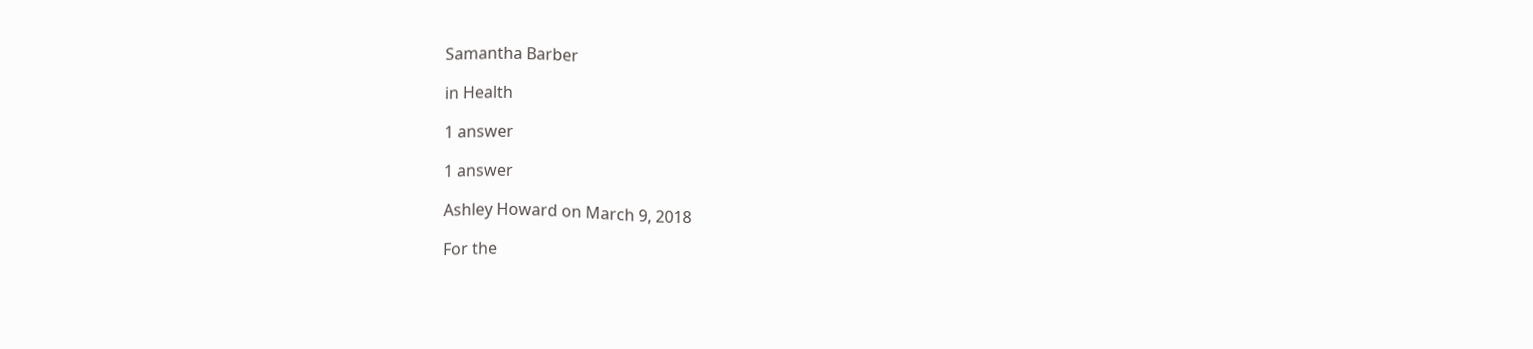Samantha Barber

in Health

1 answer

1 answer

Ashley Howard on March 9, 2018

For the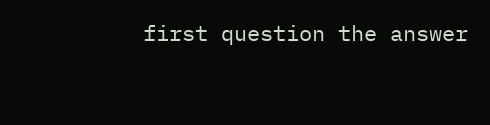first question the answer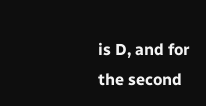is D, and for the second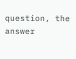question, the answer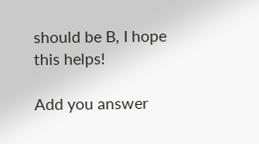should be B, I hope this helps!

Add you answer